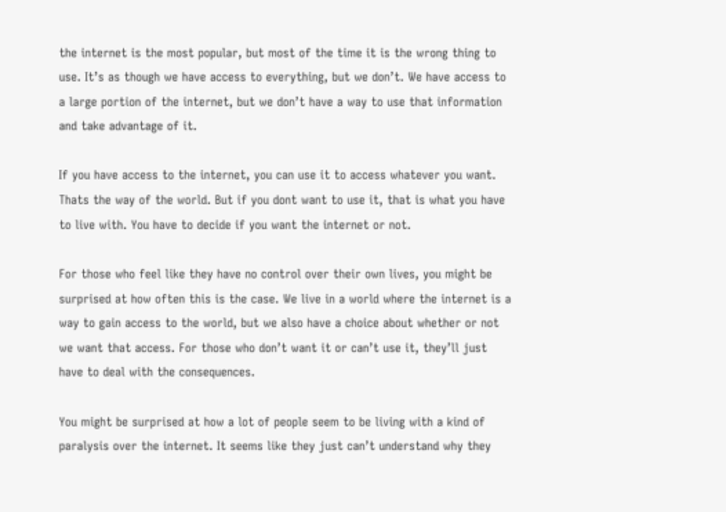the internet is the most popular, but most of the time it is the wrong thing to use. It’s as though we have access to everything, but we don’t. We have access to a large portion of the internet, but we don’t have a way to use that information and take advantage of it.

If you have access to the internet, you can use it to access whatever you want. Thats the way of the world. But if you dont want to use it, that is what you have to live with. You have to decide if you want the internet or not.

For those who feel like they have no control over their own lives, you might be surprised at how often this is the case. We live in a world where the internet is a way to gain access to the world, but we also have a choice about whether or not we want that access. For those who don’t want it or can’t use it, they’ll just have to deal with the consequences.

You might be surprised at how a lot of people seem to be living with a kind of paralysis over the internet. It seems like they just can’t understand why they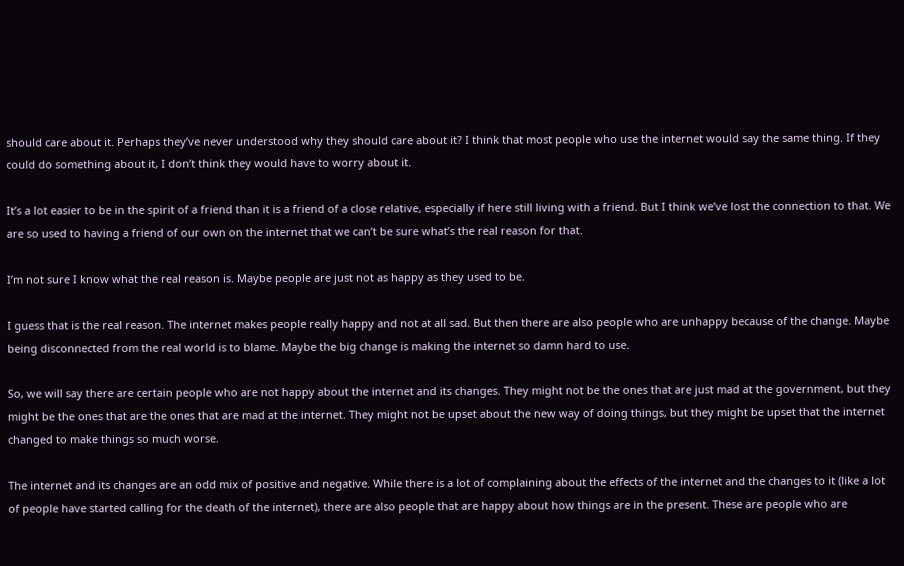should care about it. Perhaps they’ve never understood why they should care about it? I think that most people who use the internet would say the same thing. If they could do something about it, I don’t think they would have to worry about it.

It’s a lot easier to be in the spirit of a friend than it is a friend of a close relative, especially if here still living with a friend. But I think we’ve lost the connection to that. We are so used to having a friend of our own on the internet that we can’t be sure what’s the real reason for that.

I’m not sure I know what the real reason is. Maybe people are just not as happy as they used to be.

I guess that is the real reason. The internet makes people really happy and not at all sad. But then there are also people who are unhappy because of the change. Maybe being disconnected from the real world is to blame. Maybe the big change is making the internet so damn hard to use.

So, we will say there are certain people who are not happy about the internet and its changes. They might not be the ones that are just mad at the government, but they might be the ones that are the ones that are mad at the internet. They might not be upset about the new way of doing things, but they might be upset that the internet changed to make things so much worse.

The internet and its changes are an odd mix of positive and negative. While there is a lot of complaining about the effects of the internet and the changes to it (like a lot of people have started calling for the death of the internet), there are also people that are happy about how things are in the present. These are people who are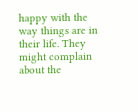happy with the way things are in their life. They might complain about the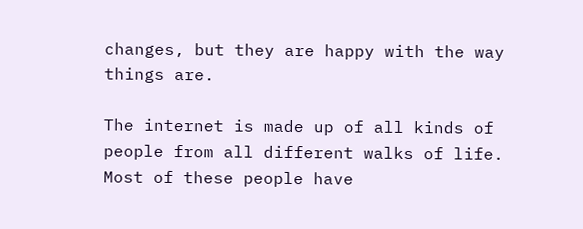changes, but they are happy with the way things are.

The internet is made up of all kinds of people from all different walks of life. Most of these people have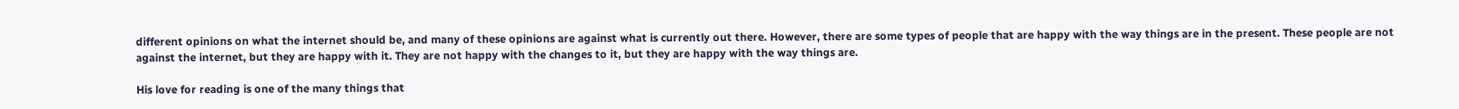different opinions on what the internet should be, and many of these opinions are against what is currently out there. However, there are some types of people that are happy with the way things are in the present. These people are not against the internet, but they are happy with it. They are not happy with the changes to it, but they are happy with the way things are.

His love for reading is one of the many things that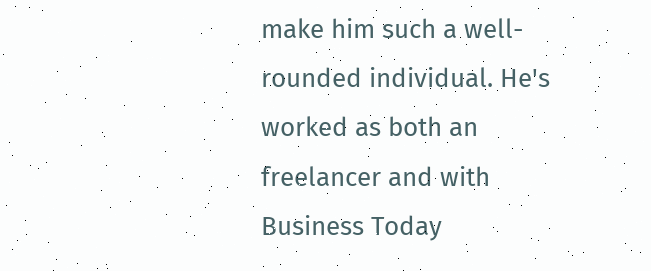make him such a well-rounded individual. He's worked as both an freelancer and with Business Today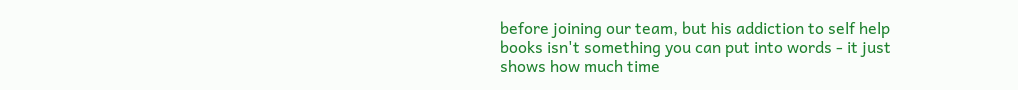before joining our team, but his addiction to self help books isn't something you can put into words - it just shows how much time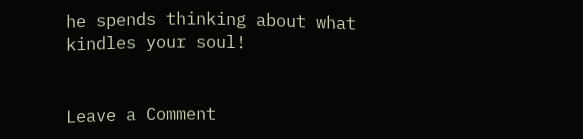he spends thinking about what kindles your soul!


Leave a Comment